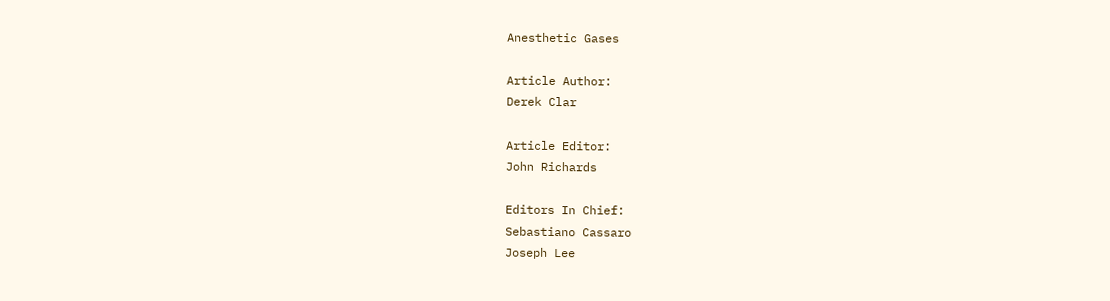Anesthetic Gases

Article Author:
Derek Clar

Article Editor:
John Richards

Editors In Chief:
Sebastiano Cassaro
Joseph Lee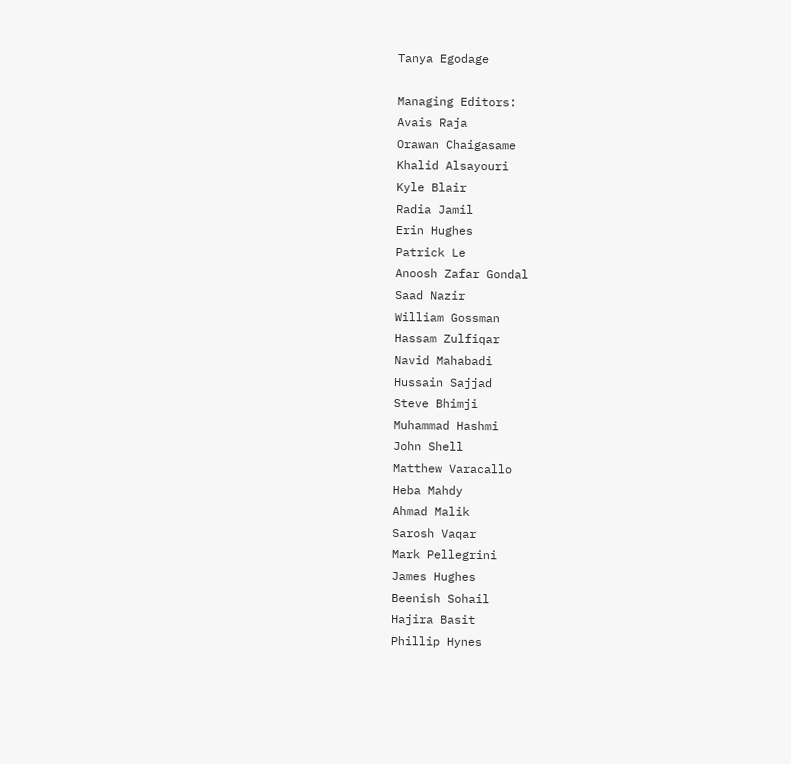Tanya Egodage

Managing Editors:
Avais Raja
Orawan Chaigasame
Khalid Alsayouri
Kyle Blair
Radia Jamil
Erin Hughes
Patrick Le
Anoosh Zafar Gondal
Saad Nazir
William Gossman
Hassam Zulfiqar
Navid Mahabadi
Hussain Sajjad
Steve Bhimji
Muhammad Hashmi
John Shell
Matthew Varacallo
Heba Mahdy
Ahmad Malik
Sarosh Vaqar
Mark Pellegrini
James Hughes
Beenish Sohail
Hajira Basit
Phillip Hynes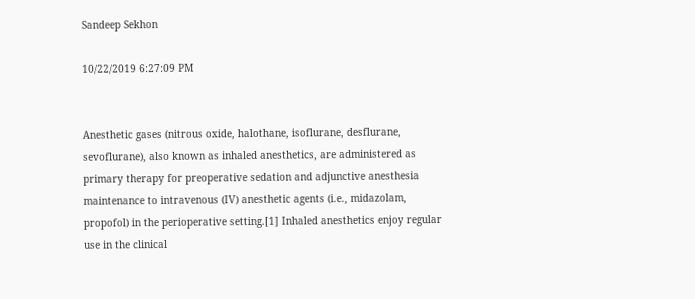Sandeep Sekhon

10/22/2019 6:27:09 PM


Anesthetic gases (nitrous oxide, halothane, isoflurane, desflurane, sevoflurane), also known as inhaled anesthetics, are administered as primary therapy for preoperative sedation and adjunctive anesthesia maintenance to intravenous (IV) anesthetic agents (i.e., midazolam, propofol) in the perioperative setting.[1] Inhaled anesthetics enjoy regular use in the clinical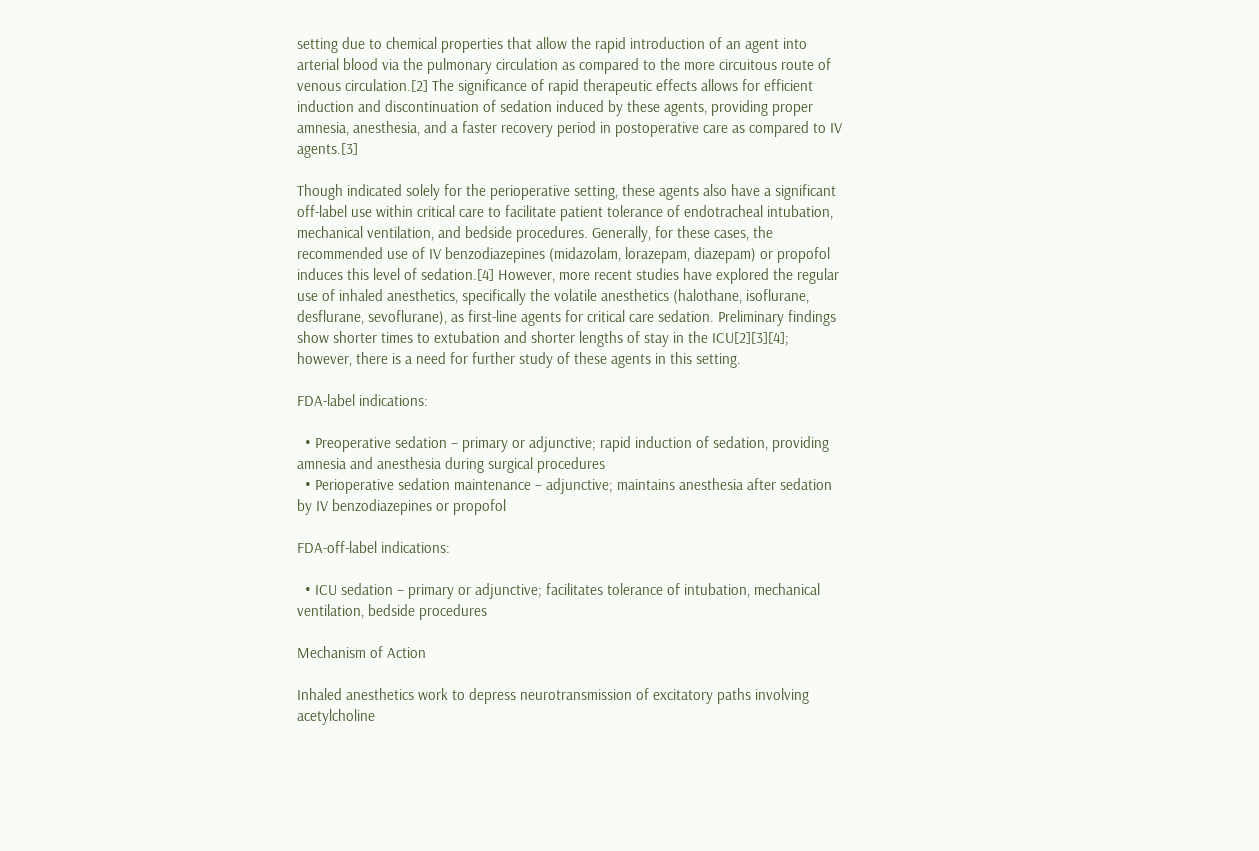setting due to chemical properties that allow the rapid introduction of an agent into arterial blood via the pulmonary circulation as compared to the more circuitous route of venous circulation.[2] The significance of rapid therapeutic effects allows for efficient induction and discontinuation of sedation induced by these agents, providing proper amnesia, anesthesia, and a faster recovery period in postoperative care as compared to IV agents.[3]

Though indicated solely for the perioperative setting, these agents also have a significant off-label use within critical care to facilitate patient tolerance of endotracheal intubation, mechanical ventilation, and bedside procedures. Generally, for these cases, the recommended use of IV benzodiazepines (midazolam, lorazepam, diazepam) or propofol induces this level of sedation.[4] However, more recent studies have explored the regular use of inhaled anesthetics, specifically the volatile anesthetics (halothane, isoflurane, desflurane, sevoflurane), as first-line agents for critical care sedation. Preliminary findings show shorter times to extubation and shorter lengths of stay in the ICU[2][3][4]; however, there is a need for further study of these agents in this setting.

FDA-label indications:

  • Preoperative sedation – primary or adjunctive; rapid induction of sedation, providing amnesia and anesthesia during surgical procedures
  • Perioperative sedation maintenance – adjunctive; maintains anesthesia after sedation by IV benzodiazepines or propofol

FDA-off-label indications:

  • ICU sedation – primary or adjunctive; facilitates tolerance of intubation, mechanical ventilation, bedside procedures

Mechanism of Action

Inhaled anesthetics work to depress neurotransmission of excitatory paths involving acetylcholine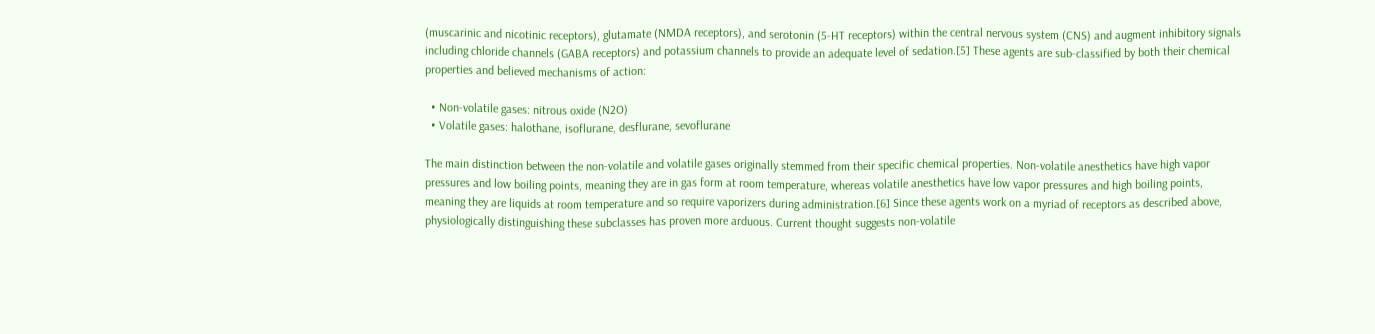(muscarinic and nicotinic receptors), glutamate (NMDA receptors), and serotonin (5-HT receptors) within the central nervous system (CNS) and augment inhibitory signals including chloride channels (GABA receptors) and potassium channels to provide an adequate level of sedation.[5] These agents are sub-classified by both their chemical properties and believed mechanisms of action:

  • Non-volatile gases: nitrous oxide (N2O)
  • Volatile gases: halothane, isoflurane, desflurane, sevoflurane

The main distinction between the non-volatile and volatile gases originally stemmed from their specific chemical properties. Non-volatile anesthetics have high vapor pressures and low boiling points, meaning they are in gas form at room temperature, whereas volatile anesthetics have low vapor pressures and high boiling points, meaning they are liquids at room temperature and so require vaporizers during administration.[6] Since these agents work on a myriad of receptors as described above, physiologically distinguishing these subclasses has proven more arduous. Current thought suggests non-volatile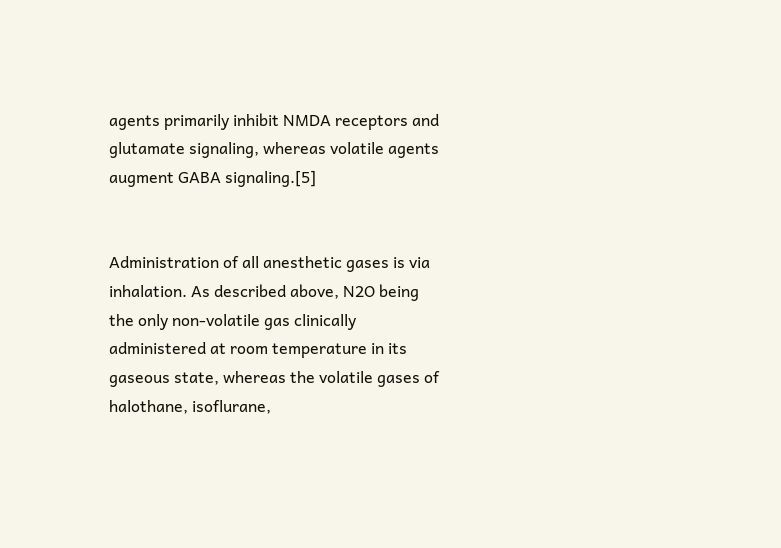agents primarily inhibit NMDA receptors and glutamate signaling, whereas volatile agents augment GABA signaling.[5]


Administration of all anesthetic gases is via inhalation. As described above, N2O being the only non-volatile gas clinically administered at room temperature in its gaseous state, whereas the volatile gases of halothane, isoflurane,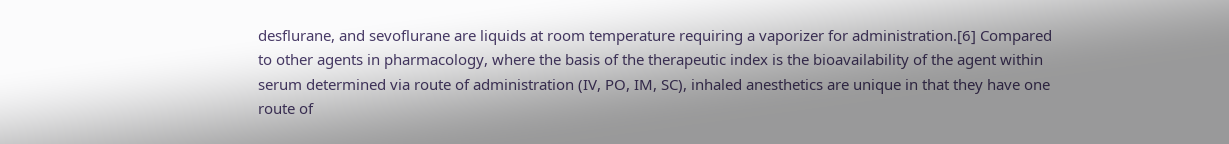desflurane, and sevoflurane are liquids at room temperature requiring a vaporizer for administration.[6] Compared to other agents in pharmacology, where the basis of the therapeutic index is the bioavailability of the agent within serum determined via route of administration (IV, PO, IM, SC), inhaled anesthetics are unique in that they have one route of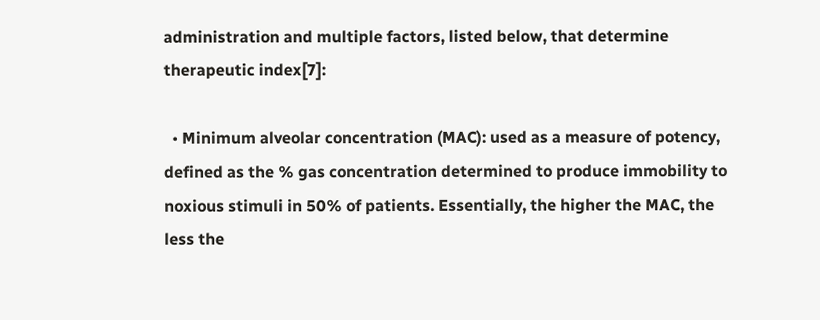administration and multiple factors, listed below, that determine therapeutic index[7]:

  • Minimum alveolar concentration (MAC): used as a measure of potency, defined as the % gas concentration determined to produce immobility to noxious stimuli in 50% of patients. Essentially, the higher the MAC, the less the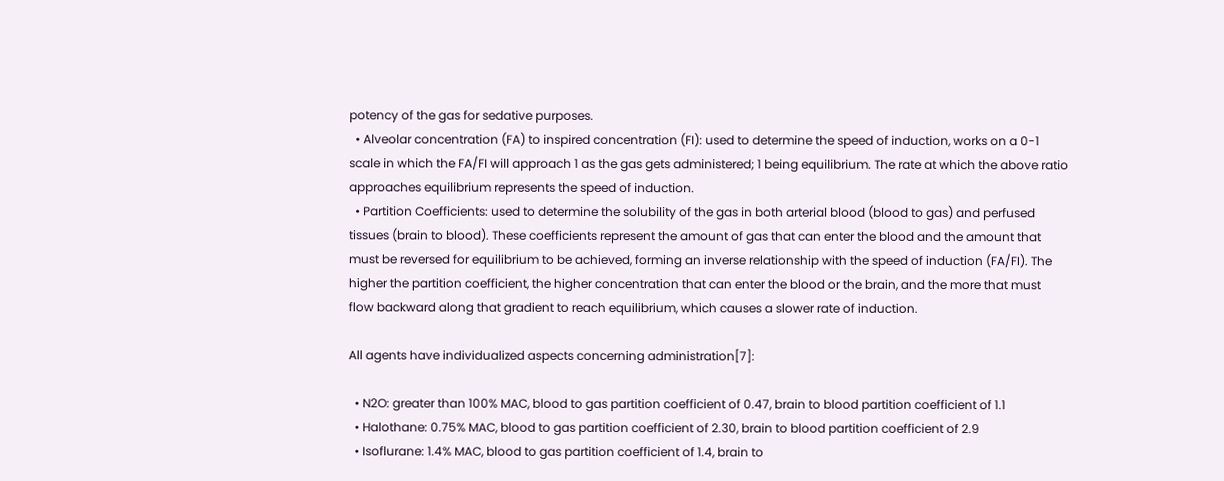potency of the gas for sedative purposes.
  • Alveolar concentration (FA) to inspired concentration (FI): used to determine the speed of induction, works on a 0-1 scale in which the FA/FI will approach 1 as the gas gets administered; 1 being equilibrium. The rate at which the above ratio approaches equilibrium represents the speed of induction.
  • Partition Coefficients: used to determine the solubility of the gas in both arterial blood (blood to gas) and perfused tissues (brain to blood). These coefficients represent the amount of gas that can enter the blood and the amount that must be reversed for equilibrium to be achieved, forming an inverse relationship with the speed of induction (FA/FI). The higher the partition coefficient, the higher concentration that can enter the blood or the brain, and the more that must flow backward along that gradient to reach equilibrium, which causes a slower rate of induction.

All agents have individualized aspects concerning administration[7]:

  • N2O: greater than 100% MAC, blood to gas partition coefficient of 0.47, brain to blood partition coefficient of 1.1
  • Halothane: 0.75% MAC, blood to gas partition coefficient of 2.30, brain to blood partition coefficient of 2.9
  • Isoflurane: 1.4% MAC, blood to gas partition coefficient of 1.4, brain to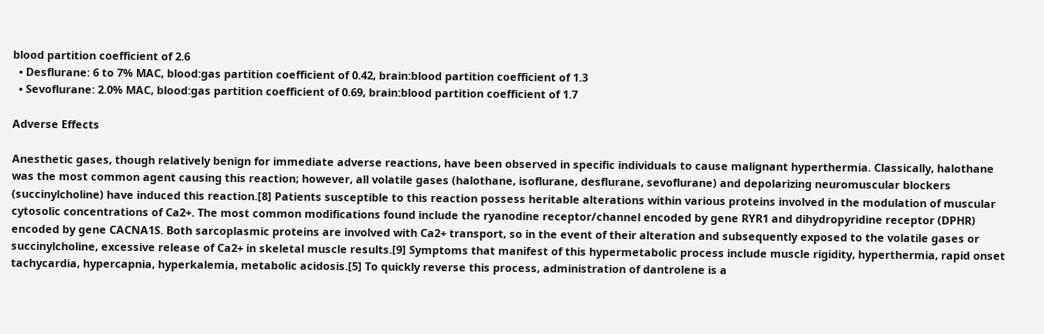blood partition coefficient of 2.6
  • Desflurane: 6 to 7% MAC, blood:gas partition coefficient of 0.42, brain:blood partition coefficient of 1.3
  • Sevoflurane: 2.0% MAC, blood:gas partition coefficient of 0.69, brain:blood partition coefficient of 1.7

Adverse Effects

Anesthetic gases, though relatively benign for immediate adverse reactions, have been observed in specific individuals to cause malignant hyperthermia. Classically, halothane was the most common agent causing this reaction; however, all volatile gases (halothane, isoflurane, desflurane, sevoflurane) and depolarizing neuromuscular blockers (succinylcholine) have induced this reaction.[8] Patients susceptible to this reaction possess heritable alterations within various proteins involved in the modulation of muscular cytosolic concentrations of Ca2+. The most common modifications found include the ryanodine receptor/channel encoded by gene RYR1 and dihydropyridine receptor (DPHR) encoded by gene CACNA1S. Both sarcoplasmic proteins are involved with Ca2+ transport, so in the event of their alteration and subsequently exposed to the volatile gases or succinylcholine, excessive release of Ca2+ in skeletal muscle results.[9] Symptoms that manifest of this hypermetabolic process include muscle rigidity, hyperthermia, rapid onset tachycardia, hypercapnia, hyperkalemia, metabolic acidosis.[5] To quickly reverse this process, administration of dantrolene is a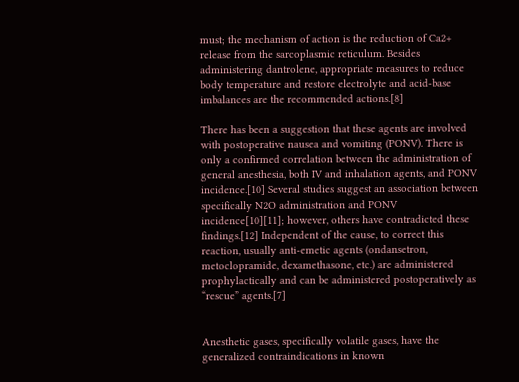must; the mechanism of action is the reduction of Ca2+ release from the sarcoplasmic reticulum. Besides administering dantrolene, appropriate measures to reduce body temperature and restore electrolyte and acid-base imbalances are the recommended actions.[8]

There has been a suggestion that these agents are involved with postoperative nausea and vomiting (PONV). There is only a confirmed correlation between the administration of general anesthesia, both IV and inhalation agents, and PONV incidence.[10] Several studies suggest an association between specifically N2O administration and PONV incidence[10][11]; however, others have contradicted these findings.[12] Independent of the cause, to correct this reaction, usually anti-emetic agents (ondansetron, metoclopramide, dexamethasone, etc.) are administered prophylactically and can be administered postoperatively as “rescue” agents.[7]


Anesthetic gases, specifically volatile gases, have the generalized contraindications in known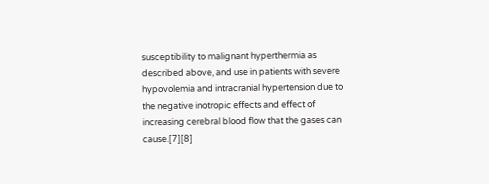susceptibility to malignant hyperthermia as described above, and use in patients with severe hypovolemia and intracranial hypertension due to the negative inotropic effects and effect of increasing cerebral blood flow that the gases can cause.[7][8]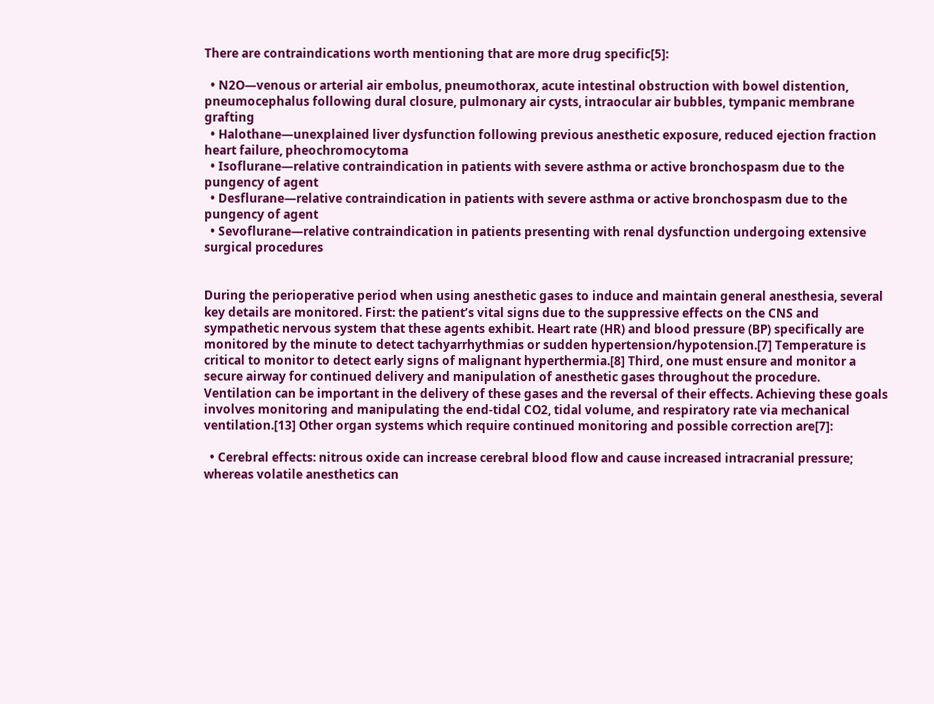There are contraindications worth mentioning that are more drug specific[5]:

  • N2O—venous or arterial air embolus, pneumothorax, acute intestinal obstruction with bowel distention, pneumocephalus following dural closure, pulmonary air cysts, intraocular air bubbles, tympanic membrane grafting
  • Halothane—unexplained liver dysfunction following previous anesthetic exposure, reduced ejection fraction heart failure, pheochromocytoma
  • Isoflurane—relative contraindication in patients with severe asthma or active bronchospasm due to the pungency of agent
  • Desflurane—relative contraindication in patients with severe asthma or active bronchospasm due to the pungency of agent
  • Sevoflurane—relative contraindication in patients presenting with renal dysfunction undergoing extensive surgical procedures


During the perioperative period when using anesthetic gases to induce and maintain general anesthesia, several key details are monitored. First: the patient’s vital signs due to the suppressive effects on the CNS and sympathetic nervous system that these agents exhibit. Heart rate (HR) and blood pressure (BP) specifically are monitored by the minute to detect tachyarrhythmias or sudden hypertension/hypotension.[7] Temperature is critical to monitor to detect early signs of malignant hyperthermia.[8] Third, one must ensure and monitor a secure airway for continued delivery and manipulation of anesthetic gases throughout the procedure. Ventilation can be important in the delivery of these gases and the reversal of their effects. Achieving these goals involves monitoring and manipulating the end-tidal CO2, tidal volume, and respiratory rate via mechanical ventilation.[13] Other organ systems which require continued monitoring and possible correction are[7]:

  • Cerebral effects: nitrous oxide can increase cerebral blood flow and cause increased intracranial pressure; whereas volatile anesthetics can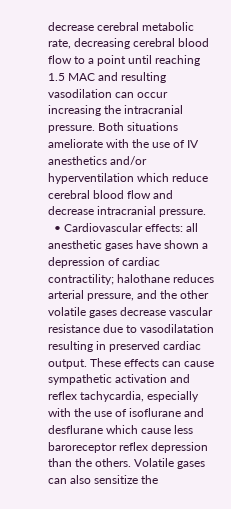decrease cerebral metabolic rate, decreasing cerebral blood flow to a point until reaching 1.5 MAC and resulting vasodilation can occur increasing the intracranial pressure. Both situations ameliorate with the use of IV anesthetics and/or hyperventilation which reduce cerebral blood flow and decrease intracranial pressure.
  • Cardiovascular effects: all anesthetic gases have shown a depression of cardiac contractility; halothane reduces arterial pressure, and the other volatile gases decrease vascular resistance due to vasodilatation resulting in preserved cardiac output. These effects can cause sympathetic activation and reflex tachycardia, especially with the use of isoflurane and desflurane which cause less baroreceptor reflex depression than the others. Volatile gases can also sensitize the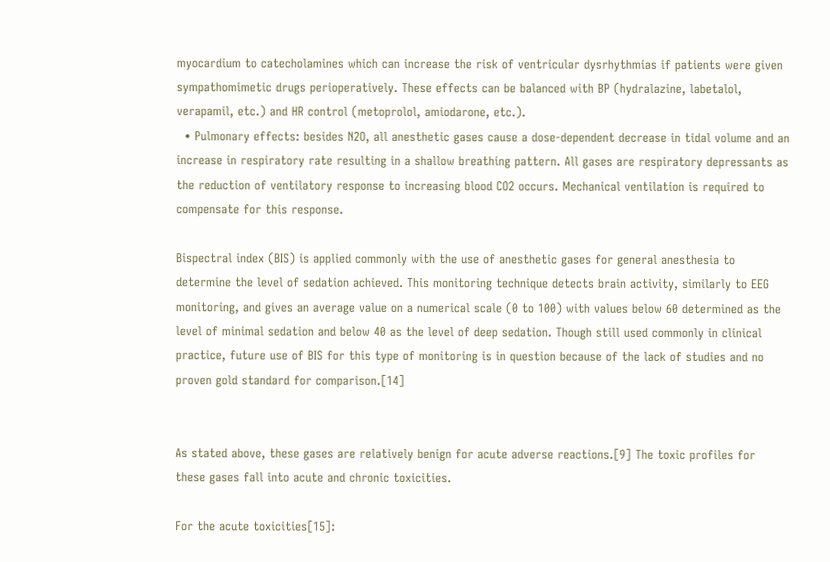myocardium to catecholamines which can increase the risk of ventricular dysrhythmias if patients were given sympathomimetic drugs perioperatively. These effects can be balanced with BP (hydralazine, labetalol, verapamil, etc.) and HR control (metoprolol, amiodarone, etc.).
  • Pulmonary effects: besides N2O, all anesthetic gases cause a dose-dependent decrease in tidal volume and an increase in respiratory rate resulting in a shallow breathing pattern. All gases are respiratory depressants as the reduction of ventilatory response to increasing blood CO2 occurs. Mechanical ventilation is required to compensate for this response.

Bispectral index (BIS) is applied commonly with the use of anesthetic gases for general anesthesia to determine the level of sedation achieved. This monitoring technique detects brain activity, similarly to EEG monitoring, and gives an average value on a numerical scale (0 to 100) with values below 60 determined as the level of minimal sedation and below 40 as the level of deep sedation. Though still used commonly in clinical practice, future use of BIS for this type of monitoring is in question because of the lack of studies and no proven gold standard for comparison.[14]


As stated above, these gases are relatively benign for acute adverse reactions.[9] The toxic profiles for these gases fall into acute and chronic toxicities.

For the acute toxicities[15]: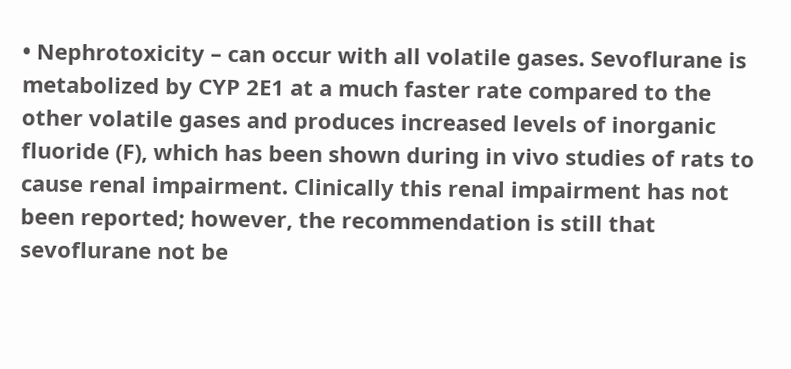• Nephrotoxicity – can occur with all volatile gases. Sevoflurane is metabolized by CYP 2E1 at a much faster rate compared to the other volatile gases and produces increased levels of inorganic fluoride (F), which has been shown during in vivo studies of rats to cause renal impairment. Clinically this renal impairment has not been reported; however, the recommendation is still that sevoflurane not be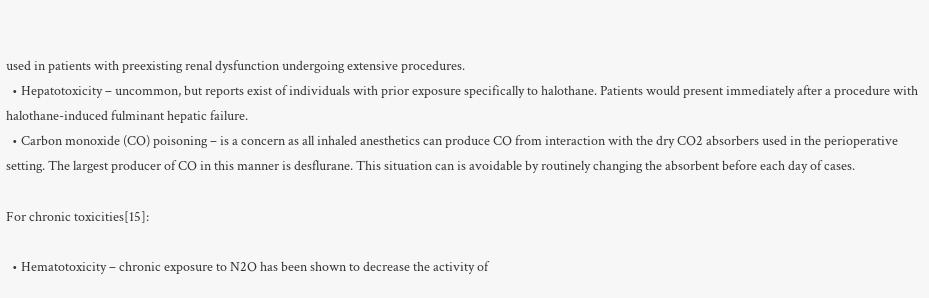used in patients with preexisting renal dysfunction undergoing extensive procedures.
  • Hepatotoxicity – uncommon, but reports exist of individuals with prior exposure specifically to halothane. Patients would present immediately after a procedure with halothane-induced fulminant hepatic failure.
  • Carbon monoxide (CO) poisoning – is a concern as all inhaled anesthetics can produce CO from interaction with the dry CO2 absorbers used in the perioperative setting. The largest producer of CO in this manner is desflurane. This situation can is avoidable by routinely changing the absorbent before each day of cases.

For chronic toxicities[15]:

  • Hematotoxicity – chronic exposure to N2O has been shown to decrease the activity of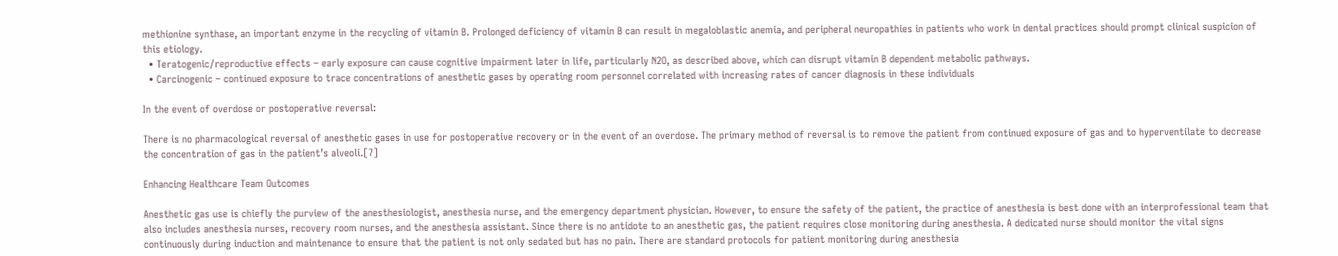methionine synthase, an important enzyme in the recycling of vitamin B. Prolonged deficiency of vitamin B can result in megaloblastic anemia, and peripheral neuropathies in patients who work in dental practices should prompt clinical suspicion of this etiology.
  • Teratogenic/reproductive effects – early exposure can cause cognitive impairment later in life, particularly N2O, as described above, which can disrupt vitamin B dependent metabolic pathways.
  • Carcinogenic – continued exposure to trace concentrations of anesthetic gases by operating room personnel correlated with increasing rates of cancer diagnosis in these individuals

In the event of overdose or postoperative reversal:

There is no pharmacological reversal of anesthetic gases in use for postoperative recovery or in the event of an overdose. The primary method of reversal is to remove the patient from continued exposure of gas and to hyperventilate to decrease the concentration of gas in the patient’s alveoli.[7]

Enhancing Healthcare Team Outcomes

Anesthetic gas use is chiefly the purview of the anesthesiologist, anesthesia nurse, and the emergency department physician. However, to ensure the safety of the patient, the practice of anesthesia is best done with an interprofessional team that also includes anesthesia nurses, recovery room nurses, and the anesthesia assistant. Since there is no antidote to an anesthetic gas, the patient requires close monitoring during anesthesia. A dedicated nurse should monitor the vital signs continuously during induction and maintenance to ensure that the patient is not only sedated but has no pain. There are standard protocols for patient monitoring during anesthesia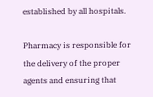established by all hospitals.

Pharmacy is responsible for the delivery of the proper agents and ensuring that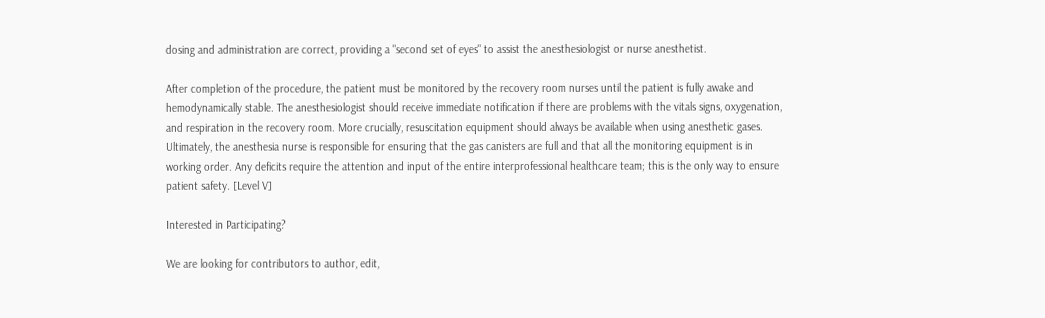dosing and administration are correct, providing a "second set of eyes" to assist the anesthesiologist or nurse anesthetist.

After completion of the procedure, the patient must be monitored by the recovery room nurses until the patient is fully awake and hemodynamically stable. The anesthesiologist should receive immediate notification if there are problems with the vitals signs, oxygenation, and respiration in the recovery room. More crucially, resuscitation equipment should always be available when using anesthetic gases. Ultimately, the anesthesia nurse is responsible for ensuring that the gas canisters are full and that all the monitoring equipment is in working order. Any deficits require the attention and input of the entire interprofessional healthcare team; this is the only way to ensure patient safety. [Level V]

Interested in Participating?

We are looking for contributors to author, edit,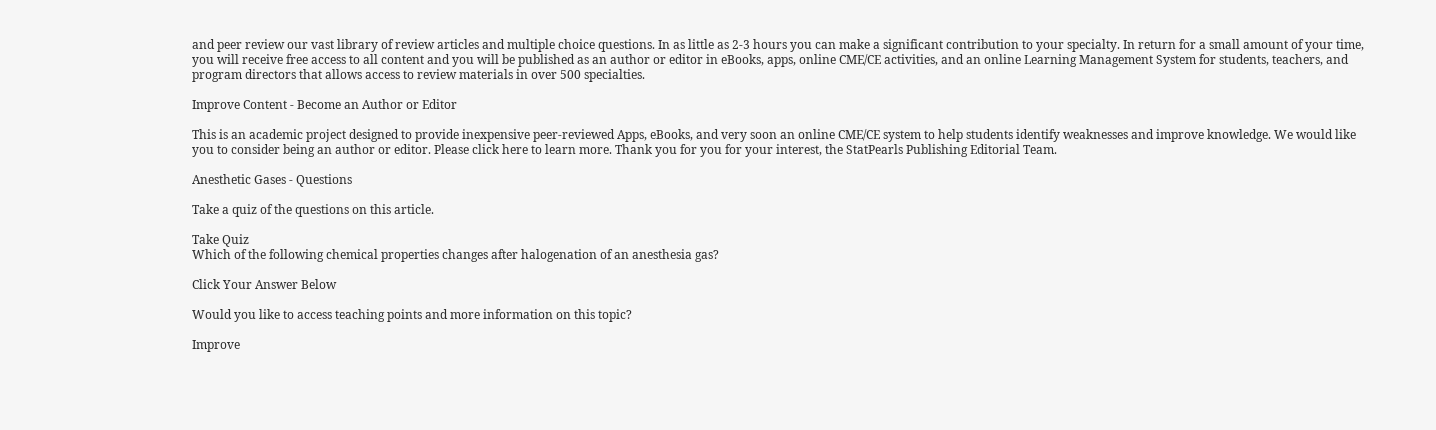and peer review our vast library of review articles and multiple choice questions. In as little as 2-3 hours you can make a significant contribution to your specialty. In return for a small amount of your time, you will receive free access to all content and you will be published as an author or editor in eBooks, apps, online CME/CE activities, and an online Learning Management System for students, teachers, and program directors that allows access to review materials in over 500 specialties.

Improve Content - Become an Author or Editor

This is an academic project designed to provide inexpensive peer-reviewed Apps, eBooks, and very soon an online CME/CE system to help students identify weaknesses and improve knowledge. We would like you to consider being an author or editor. Please click here to learn more. Thank you for you for your interest, the StatPearls Publishing Editorial Team.

Anesthetic Gases - Questions

Take a quiz of the questions on this article.

Take Quiz
Which of the following chemical properties changes after halogenation of an anesthesia gas?

Click Your Answer Below

Would you like to access teaching points and more information on this topic?

Improve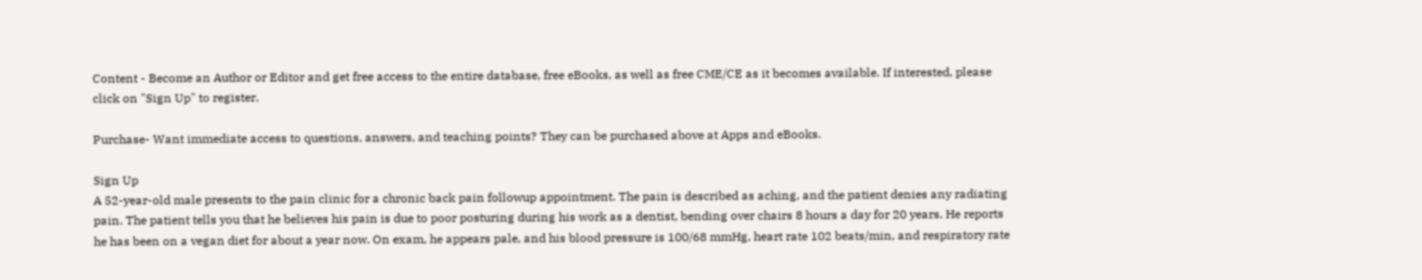Content - Become an Author or Editor and get free access to the entire database, free eBooks, as well as free CME/CE as it becomes available. If interested, please click on "Sign Up" to register.

Purchase- Want immediate access to questions, answers, and teaching points? They can be purchased above at Apps and eBooks.

Sign Up
A 52-year-old male presents to the pain clinic for a chronic back pain followup appointment. The pain is described as aching, and the patient denies any radiating pain. The patient tells you that he believes his pain is due to poor posturing during his work as a dentist, bending over chairs 8 hours a day for 20 years. He reports he has been on a vegan diet for about a year now. On exam, he appears pale, and his blood pressure is 100/68 mmHg, heart rate 102 beats/min, and respiratory rate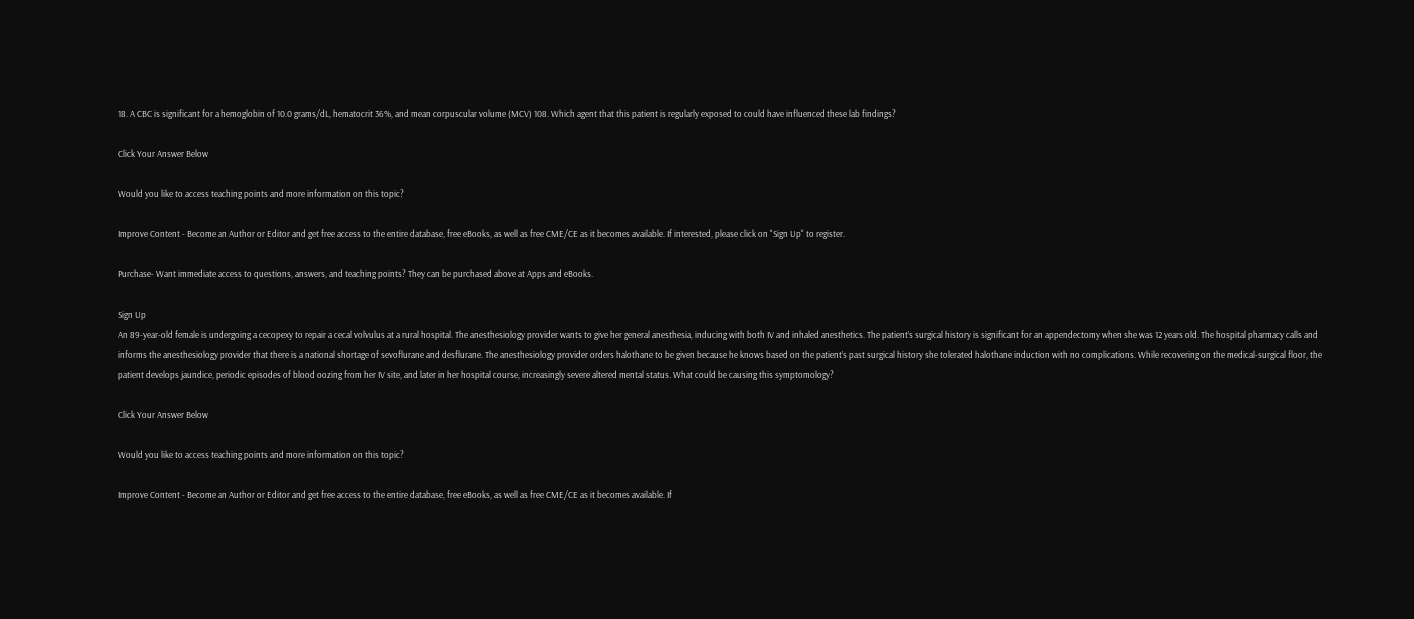18. A CBC is significant for a hemoglobin of 10.0 grams/dL, hematocrit 36%, and mean corpuscular volume (MCV) 108. Which agent that this patient is regularly exposed to could have influenced these lab findings?

Click Your Answer Below

Would you like to access teaching points and more information on this topic?

Improve Content - Become an Author or Editor and get free access to the entire database, free eBooks, as well as free CME/CE as it becomes available. If interested, please click on "Sign Up" to register.

Purchase- Want immediate access to questions, answers, and teaching points? They can be purchased above at Apps and eBooks.

Sign Up
An 89-year-old female is undergoing a cecopexy to repair a cecal volvulus at a rural hospital. The anesthesiology provider wants to give her general anesthesia, inducing with both IV and inhaled anesthetics. The patient’s surgical history is significant for an appendectomy when she was 12 years old. The hospital pharmacy calls and informs the anesthesiology provider that there is a national shortage of sevoflurane and desflurane. The anesthesiology provider orders halothane to be given because he knows based on the patient’s past surgical history she tolerated halothane induction with no complications. While recovering on the medical-surgical floor, the patient develops jaundice, periodic episodes of blood oozing from her IV site, and later in her hospital course, increasingly severe altered mental status. What could be causing this symptomology?

Click Your Answer Below

Would you like to access teaching points and more information on this topic?

Improve Content - Become an Author or Editor and get free access to the entire database, free eBooks, as well as free CME/CE as it becomes available. If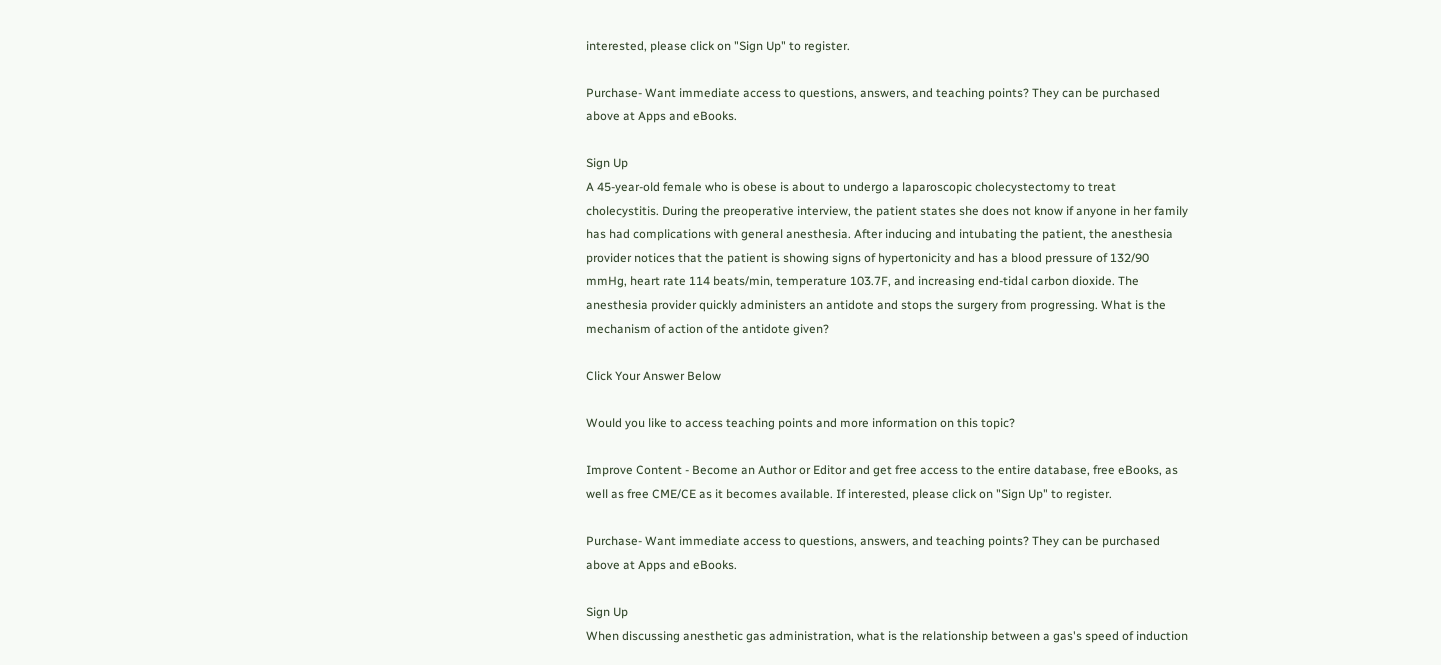interested, please click on "Sign Up" to register.

Purchase- Want immediate access to questions, answers, and teaching points? They can be purchased above at Apps and eBooks.

Sign Up
A 45-year-old female who is obese is about to undergo a laparoscopic cholecystectomy to treat cholecystitis. During the preoperative interview, the patient states she does not know if anyone in her family has had complications with general anesthesia. After inducing and intubating the patient, the anesthesia provider notices that the patient is showing signs of hypertonicity and has a blood pressure of 132/90 mmHg, heart rate 114 beats/min, temperature 103.7F, and increasing end-tidal carbon dioxide. The anesthesia provider quickly administers an antidote and stops the surgery from progressing. What is the mechanism of action of the antidote given?

Click Your Answer Below

Would you like to access teaching points and more information on this topic?

Improve Content - Become an Author or Editor and get free access to the entire database, free eBooks, as well as free CME/CE as it becomes available. If interested, please click on "Sign Up" to register.

Purchase- Want immediate access to questions, answers, and teaching points? They can be purchased above at Apps and eBooks.

Sign Up
When discussing anesthetic gas administration, what is the relationship between a gas's speed of induction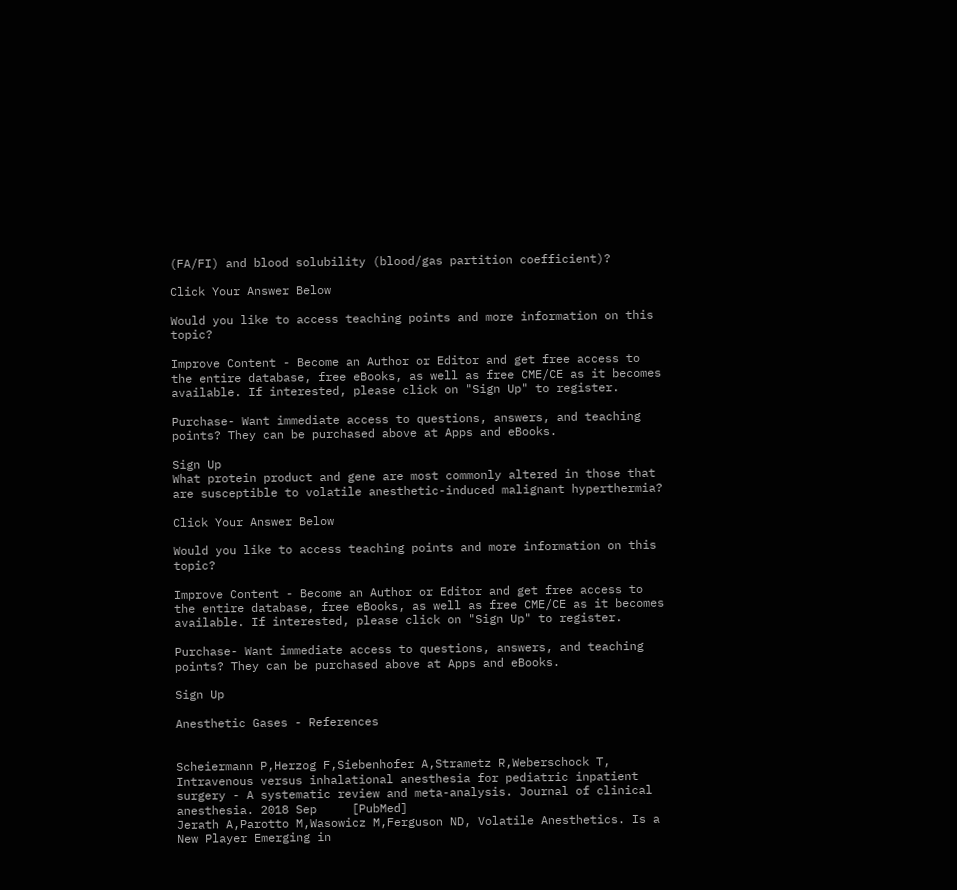(FA/FI) and blood solubility (blood/gas partition coefficient)?

Click Your Answer Below

Would you like to access teaching points and more information on this topic?

Improve Content - Become an Author or Editor and get free access to the entire database, free eBooks, as well as free CME/CE as it becomes available. If interested, please click on "Sign Up" to register.

Purchase- Want immediate access to questions, answers, and teaching points? They can be purchased above at Apps and eBooks.

Sign Up
What protein product and gene are most commonly altered in those that are susceptible to volatile anesthetic-induced malignant hyperthermia?

Click Your Answer Below

Would you like to access teaching points and more information on this topic?

Improve Content - Become an Author or Editor and get free access to the entire database, free eBooks, as well as free CME/CE as it becomes available. If interested, please click on "Sign Up" to register.

Purchase- Want immediate access to questions, answers, and teaching points? They can be purchased above at Apps and eBooks.

Sign Up

Anesthetic Gases - References


Scheiermann P,Herzog F,Siebenhofer A,Strametz R,Weberschock T, Intravenous versus inhalational anesthesia for pediatric inpatient surgery - A systematic review and meta-analysis. Journal of clinical anesthesia. 2018 Sep     [PubMed]
Jerath A,Parotto M,Wasowicz M,Ferguson ND, Volatile Anesthetics. Is a New Player Emerging in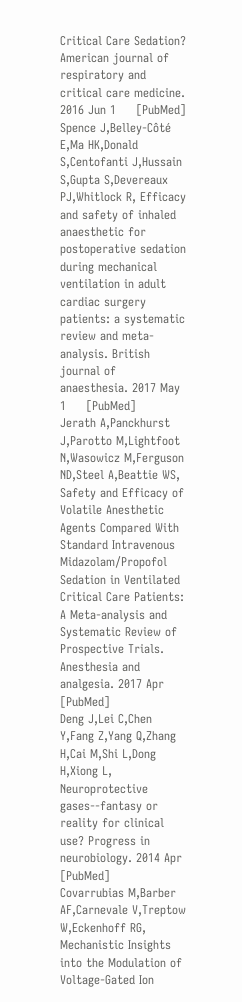Critical Care Sedation? American journal of respiratory and critical care medicine. 2016 Jun 1     [PubMed]
Spence J,Belley-Côté E,Ma HK,Donald S,Centofanti J,Hussain S,Gupta S,Devereaux PJ,Whitlock R, Efficacy and safety of inhaled anaesthetic for postoperative sedation during mechanical ventilation in adult cardiac surgery patients: a systematic review and meta-analysis. British journal of anaesthesia. 2017 May 1     [PubMed]
Jerath A,Panckhurst J,Parotto M,Lightfoot N,Wasowicz M,Ferguson ND,Steel A,Beattie WS, Safety and Efficacy of Volatile Anesthetic Agents Compared With Standard Intravenous Midazolam/Propofol Sedation in Ventilated Critical Care Patients: A Meta-analysis and Systematic Review of Prospective Trials. Anesthesia and analgesia. 2017 Apr     [PubMed]
Deng J,Lei C,Chen Y,Fang Z,Yang Q,Zhang H,Cai M,Shi L,Dong H,Xiong L, Neuroprotective gases--fantasy or reality for clinical use? Progress in neurobiology. 2014 Apr     [PubMed]
Covarrubias M,Barber AF,Carnevale V,Treptow W,Eckenhoff RG, Mechanistic Insights into the Modulation of Voltage-Gated Ion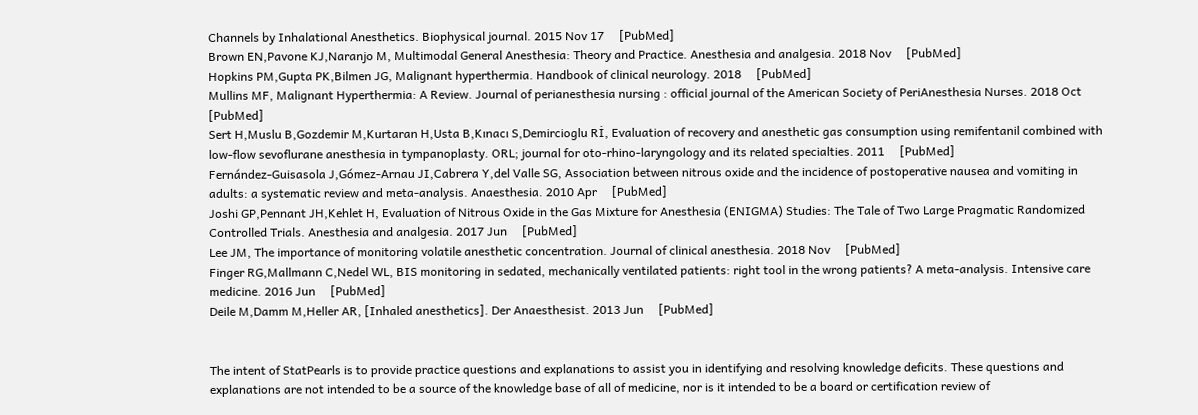Channels by Inhalational Anesthetics. Biophysical journal. 2015 Nov 17     [PubMed]
Brown EN,Pavone KJ,Naranjo M, Multimodal General Anesthesia: Theory and Practice. Anesthesia and analgesia. 2018 Nov     [PubMed]
Hopkins PM,Gupta PK,Bilmen JG, Malignant hyperthermia. Handbook of clinical neurology. 2018     [PubMed]
Mullins MF, Malignant Hyperthermia: A Review. Journal of perianesthesia nursing : official journal of the American Society of PeriAnesthesia Nurses. 2018 Oct     [PubMed]
Sert H,Muslu B,Gozdemir M,Kurtaran H,Usta B,Kınacı S,Demircioglu Rİ, Evaluation of recovery and anesthetic gas consumption using remifentanil combined with low-flow sevoflurane anesthesia in tympanoplasty. ORL; journal for oto-rhino-laryngology and its related specialties. 2011     [PubMed]
Fernández-Guisasola J,Gómez-Arnau JI,Cabrera Y,del Valle SG, Association between nitrous oxide and the incidence of postoperative nausea and vomiting in adults: a systematic review and meta-analysis. Anaesthesia. 2010 Apr     [PubMed]
Joshi GP,Pennant JH,Kehlet H, Evaluation of Nitrous Oxide in the Gas Mixture for Anesthesia (ENIGMA) Studies: The Tale of Two Large Pragmatic Randomized Controlled Trials. Anesthesia and analgesia. 2017 Jun     [PubMed]
Lee JM, The importance of monitoring volatile anesthetic concentration. Journal of clinical anesthesia. 2018 Nov     [PubMed]
Finger RG,Mallmann C,Nedel WL, BIS monitoring in sedated, mechanically ventilated patients: right tool in the wrong patients? A meta-analysis. Intensive care medicine. 2016 Jun     [PubMed]
Deile M,Damm M,Heller AR, [Inhaled anesthetics]. Der Anaesthesist. 2013 Jun     [PubMed]


The intent of StatPearls is to provide practice questions and explanations to assist you in identifying and resolving knowledge deficits. These questions and explanations are not intended to be a source of the knowledge base of all of medicine, nor is it intended to be a board or certification review of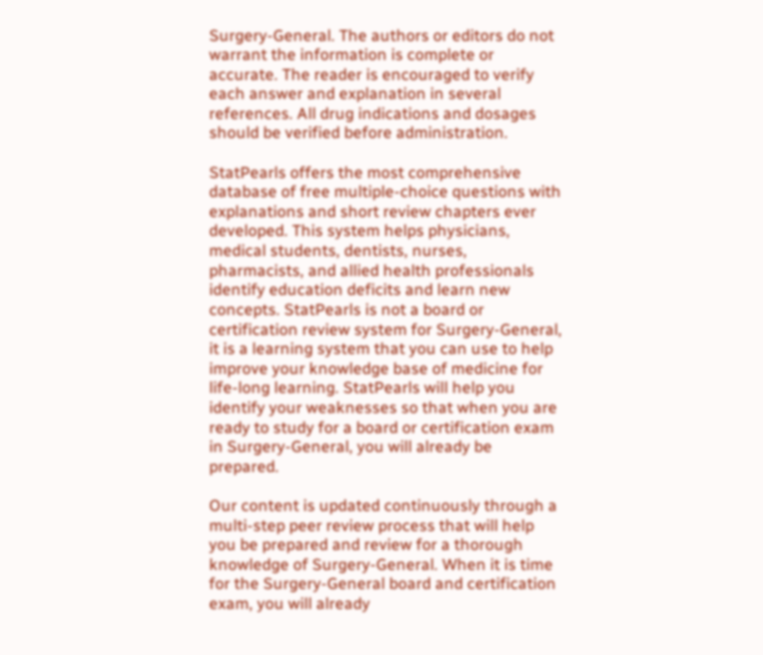Surgery-General. The authors or editors do not warrant the information is complete or accurate. The reader is encouraged to verify each answer and explanation in several references. All drug indications and dosages should be verified before administration.

StatPearls offers the most comprehensive database of free multiple-choice questions with explanations and short review chapters ever developed. This system helps physicians, medical students, dentists, nurses, pharmacists, and allied health professionals identify education deficits and learn new concepts. StatPearls is not a board or certification review system for Surgery-General, it is a learning system that you can use to help improve your knowledge base of medicine for life-long learning. StatPearls will help you identify your weaknesses so that when you are ready to study for a board or certification exam in Surgery-General, you will already be prepared.

Our content is updated continuously through a multi-step peer review process that will help you be prepared and review for a thorough knowledge of Surgery-General. When it is time for the Surgery-General board and certification exam, you will already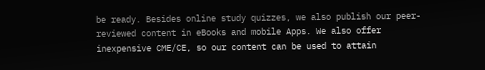be ready. Besides online study quizzes, we also publish our peer-reviewed content in eBooks and mobile Apps. We also offer inexpensive CME/CE, so our content can be used to attain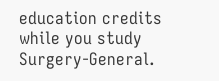education credits while you study Surgery-General.